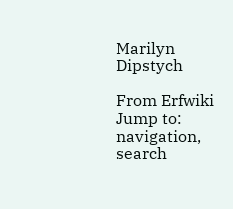Marilyn Dipstych

From Erfwiki
Jump to: navigation, search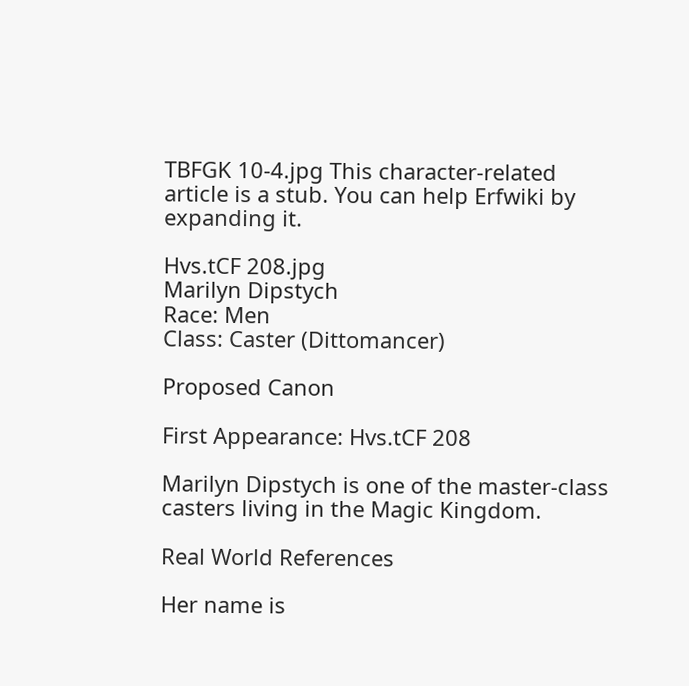TBFGK 10-4.jpg This character-related article is a stub. You can help Erfwiki by expanding it.

Hvs.tCF 208.jpg
Marilyn Dipstych
Race: Men
Class: Caster (Dittomancer)

Proposed Canon

First Appearance: Hvs.tCF 208

Marilyn Dipstych is one of the master-class casters living in the Magic Kingdom.

Real World References

Her name is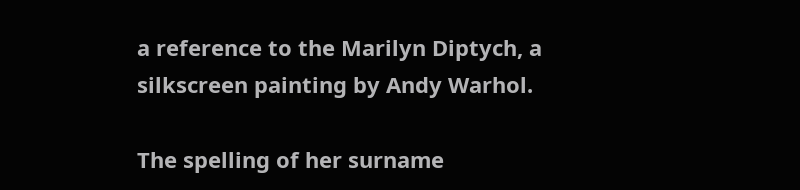a reference to the Marilyn Diptych, a silkscreen painting by Andy Warhol.

The spelling of her surname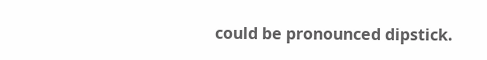could be pronounced dipstick.